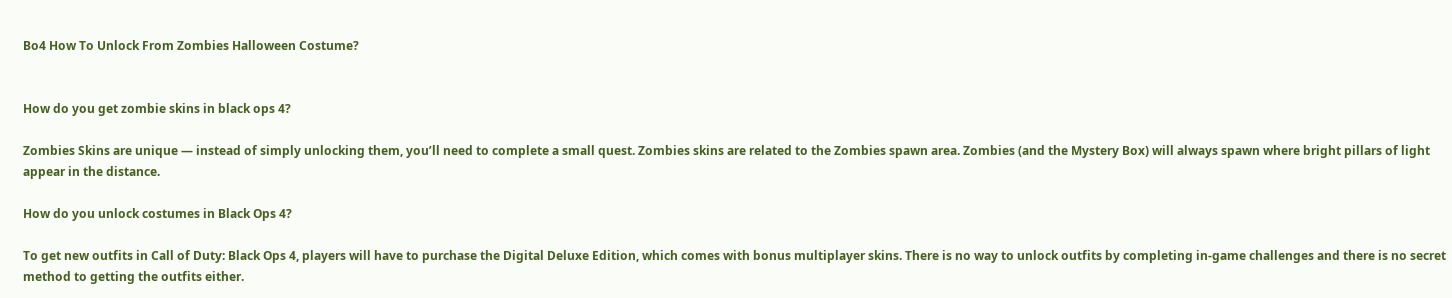Bo4 How To Unlock From Zombies Halloween Costume?


How do you get zombie skins in black ops 4?

Zombies Skins are unique — instead of simply unlocking them, you’ll need to complete a small quest. Zombies skins are related to the Zombies spawn area. Zombies (and the Mystery Box) will always spawn where bright pillars of light appear in the distance.

How do you unlock costumes in Black Ops 4?

To get new outfits in Call of Duty: Black Ops 4, players will have to purchase the Digital Deluxe Edition, which comes with bonus multiplayer skins. There is no way to unlock outfits by completing in-game challenges and there is no secret method to getting the outfits either.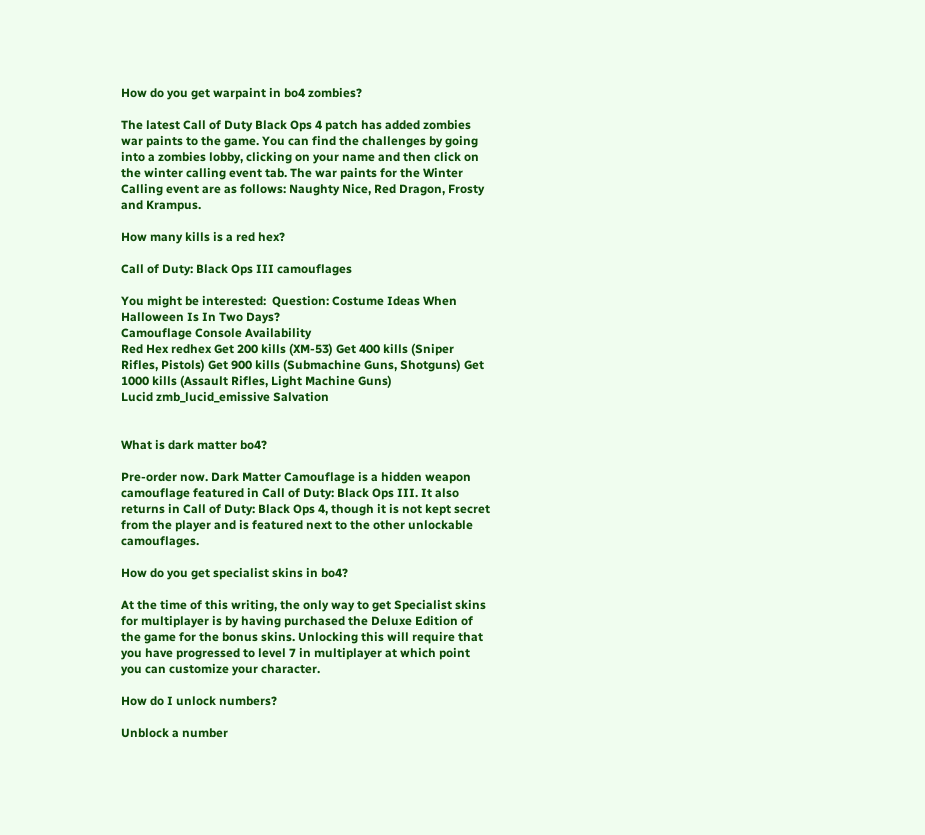How do you get warpaint in bo4 zombies?

The latest Call of Duty Black Ops 4 patch has added zombies war paints to the game. You can find the challenges by going into a zombies lobby, clicking on your name and then click on the winter calling event tab. The war paints for the Winter Calling event are as follows: Naughty Nice, Red Dragon, Frosty and Krampus.

How many kills is a red hex?

Call of Duty: Black Ops III camouflages

You might be interested:  Question: Costume Ideas When Halloween Is In Two Days?
Camouflage Console Availability
Red Hex redhex Get 200 kills (XM-53) Get 400 kills (Sniper Rifles, Pistols) Get 900 kills (Submachine Guns, Shotguns) Get 1000 kills (Assault Rifles, Light Machine Guns)
Lucid zmb_lucid_emissive Salvation


What is dark matter bo4?

Pre-order now. Dark Matter Camouflage is a hidden weapon camouflage featured in Call of Duty: Black Ops III. It also returns in Call of Duty: Black Ops 4, though it is not kept secret from the player and is featured next to the other unlockable camouflages.

How do you get specialist skins in bo4?

At the time of this writing, the only way to get Specialist skins for multiplayer is by having purchased the Deluxe Edition of the game for the bonus skins. Unlocking this will require that you have progressed to level 7 in multiplayer at which point you can customize your character.

How do I unlock numbers?

Unblock a number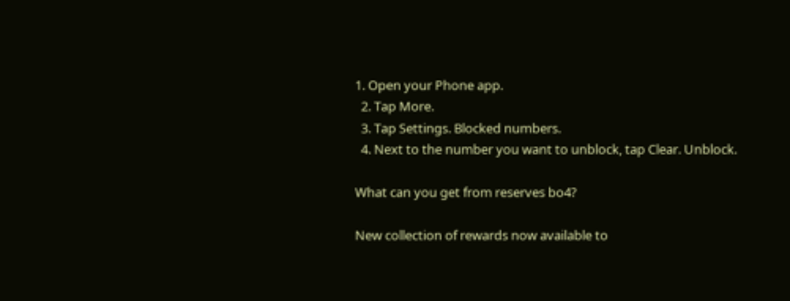1. Open your Phone app.
  2. Tap More.
  3. Tap Settings. Blocked numbers.
  4. Next to the number you want to unblock, tap Clear. Unblock.

What can you get from reserves bo4?

New collection of rewards now available to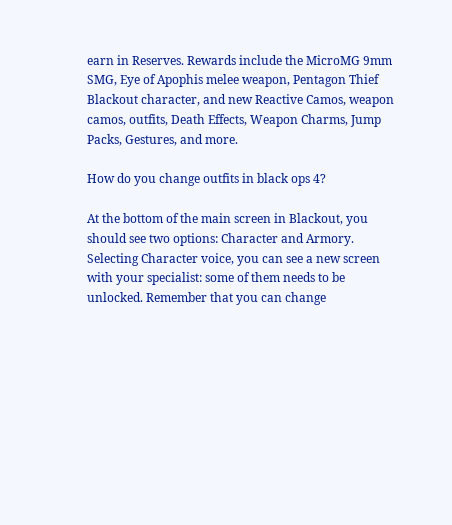earn in Reserves. Rewards include the MicroMG 9mm SMG, Eye of Apophis melee weapon, Pentagon Thief Blackout character, and new Reactive Camos, weapon camos, outfits, Death Effects, Weapon Charms, Jump Packs, Gestures, and more.

How do you change outfits in black ops 4?

At the bottom of the main screen in Blackout, you should see two options: Character and Armory. Selecting Character voice, you can see a new screen with your specialist: some of them needs to be unlocked. Remember that you can change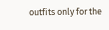outfits only for the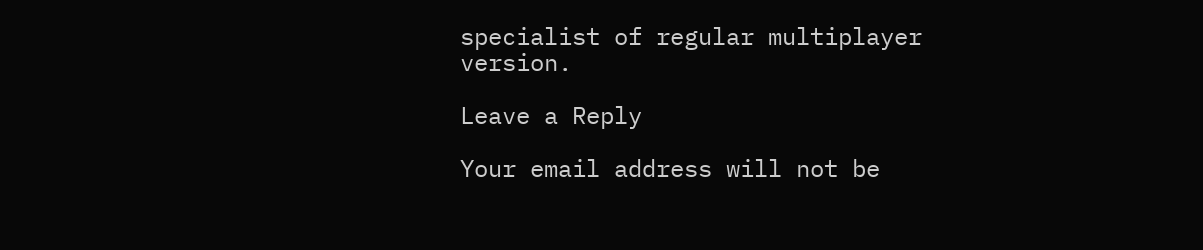specialist of regular multiplayer version.

Leave a Reply

Your email address will not be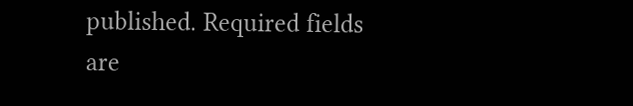published. Required fields are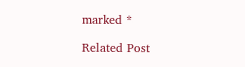marked *

Related Post